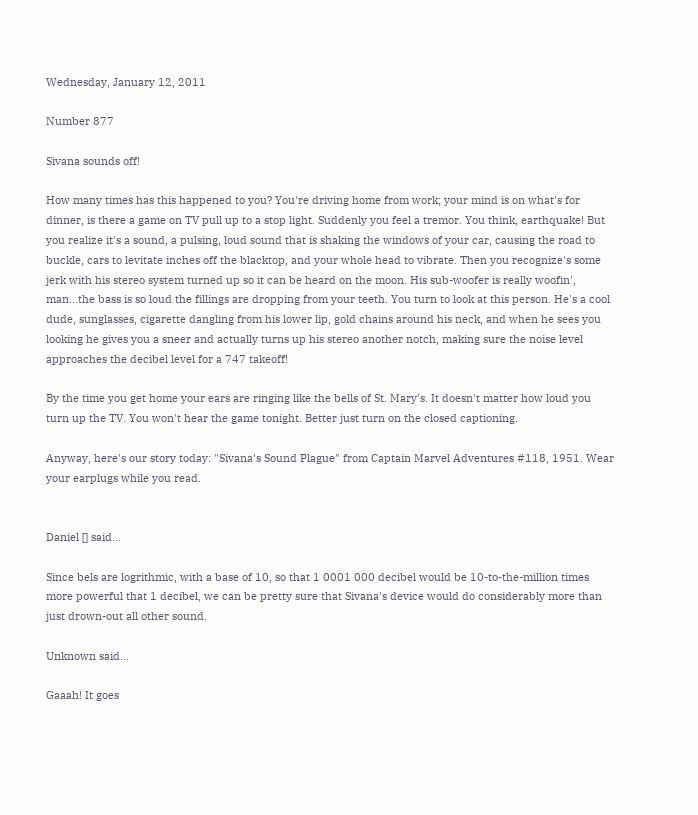Wednesday, January 12, 2011

Number 877

Sivana sounds off!

How many times has this happened to you? You're driving home from work; your mind is on what's for dinner, is there a game on TV pull up to a stop light. Suddenly you feel a tremor. You think, earthquake! But you realize it's a sound, a pulsing, loud sound that is shaking the windows of your car, causing the road to buckle, cars to levitate inches off the blacktop, and your whole head to vibrate. Then you recognize's some jerk with his stereo system turned up so it can be heard on the moon. His sub-woofer is really woofin', man...the bass is so loud the fillings are dropping from your teeth. You turn to look at this person. He's a cool dude, sunglasses, cigarette dangling from his lower lip, gold chains around his neck, and when he sees you looking he gives you a sneer and actually turns up his stereo another notch, making sure the noise level approaches the decibel level for a 747 takeoff!

By the time you get home your ears are ringing like the bells of St. Mary's. It doesn't matter how loud you turn up the TV. You won't hear the game tonight. Better just turn on the closed captioning.

Anyway, here's our story today: "Sivana's Sound Plague" from Captain Marvel Adventures #118, 1951. Wear your earplugs while you read.


Daniel [] said...

Since bels are logrithmic, with a base of 10, so that 1 0001 000 decibel would be 10-to-the-million times more powerful that 1 decibel, we can be pretty sure that Sivana's device would do considerably more than just drown-out all other sound.

Unknown said...

Gaaah! It goes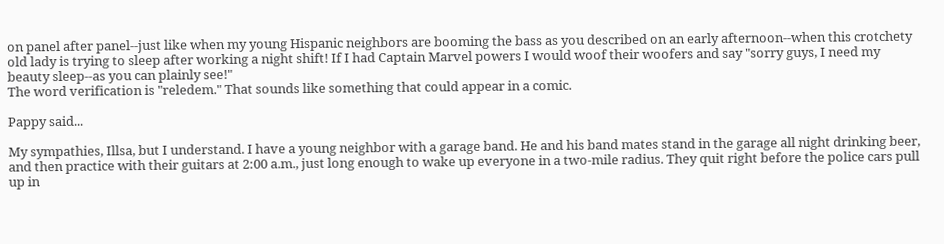on panel after panel--just like when my young Hispanic neighbors are booming the bass as you described on an early afternoon--when this crotchety old lady is trying to sleep after working a night shift! If I had Captain Marvel powers I would woof their woofers and say "sorry guys, I need my beauty sleep--as you can plainly see!"
The word verification is "reledem." That sounds like something that could appear in a comic.

Pappy said...

My sympathies, Illsa, but I understand. I have a young neighbor with a garage band. He and his band mates stand in the garage all night drinking beer, and then practice with their guitars at 2:00 a.m., just long enough to wake up everyone in a two-mile radius. They quit right before the police cars pull up in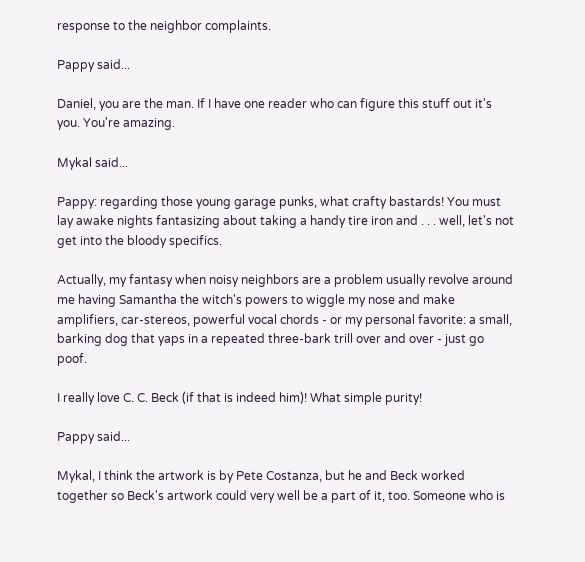response to the neighbor complaints.

Pappy said...

Daniel, you are the man. If I have one reader who can figure this stuff out it's you. You're amazing.

Mykal said...

Pappy: regarding those young garage punks, what crafty bastards! You must lay awake nights fantasizing about taking a handy tire iron and . . . well, let's not get into the bloody specifics.

Actually, my fantasy when noisy neighbors are a problem usually revolve around me having Samantha the witch's powers to wiggle my nose and make amplifiers, car-stereos, powerful vocal chords - or my personal favorite: a small, barking dog that yaps in a repeated three-bark trill over and over - just go poof.

I really love C. C. Beck (if that is indeed him)! What simple purity!

Pappy said...

Mykal, I think the artwork is by Pete Costanza, but he and Beck worked together so Beck's artwork could very well be a part of it, too. Someone who is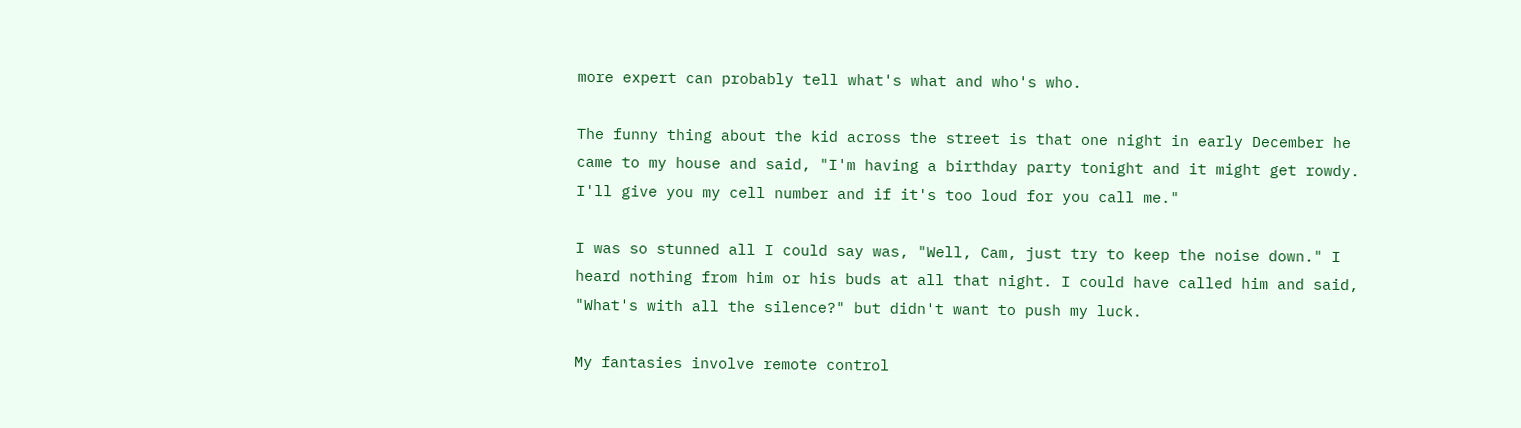more expert can probably tell what's what and who's who.

The funny thing about the kid across the street is that one night in early December he came to my house and said, "I'm having a birthday party tonight and it might get rowdy. I'll give you my cell number and if it's too loud for you call me."

I was so stunned all I could say was, "Well, Cam, just try to keep the noise down." I heard nothing from him or his buds at all that night. I could have called him and said, "What's with all the silence?" but didn't want to push my luck.

My fantasies involve remote control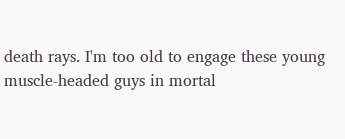death rays. I'm too old to engage these young muscle-headed guys in mortal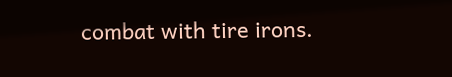combat with tire irons.